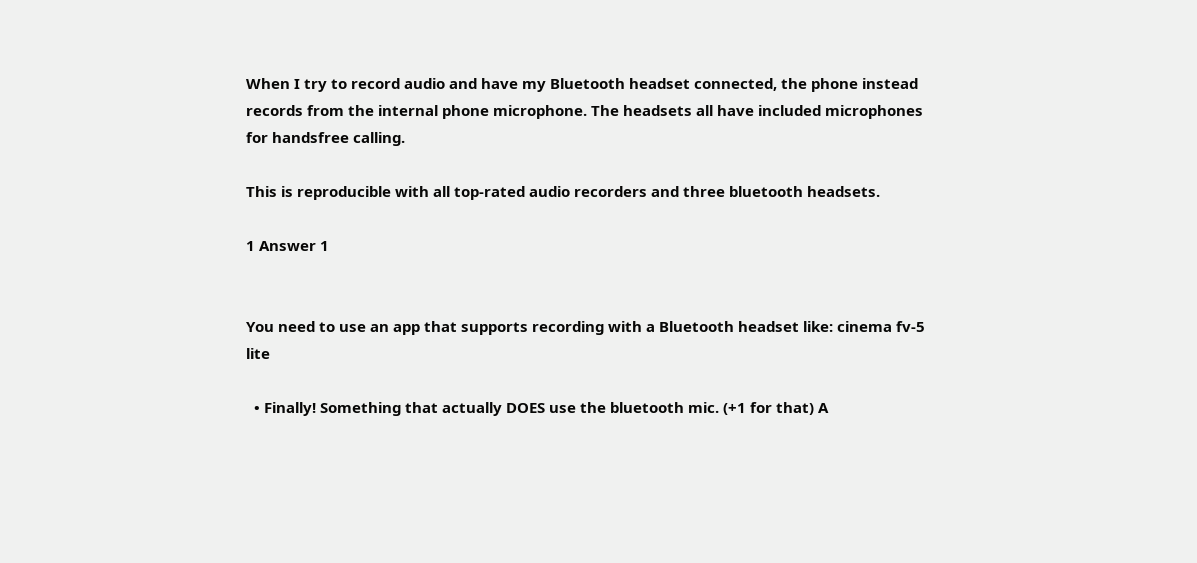When I try to record audio and have my Bluetooth headset connected, the phone instead records from the internal phone microphone. The headsets all have included microphones for handsfree calling.

This is reproducible with all top-rated audio recorders and three bluetooth headsets.

1 Answer 1


You need to use an app that supports recording with a Bluetooth headset like: cinema fv-5 lite

  • Finally! Something that actually DOES use the bluetooth mic. (+1 for that) A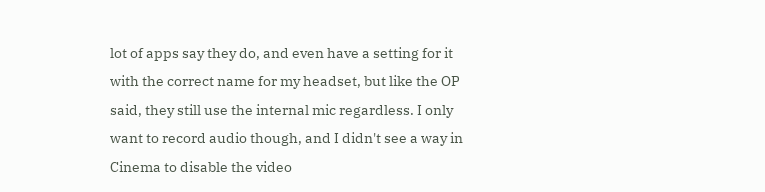lot of apps say they do, and even have a setting for it with the correct name for my headset, but like the OP said, they still use the internal mic regardless. I only want to record audio though, and I didn't see a way in Cinema to disable the video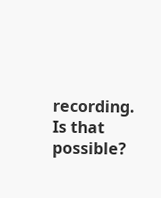recording. Is that possible?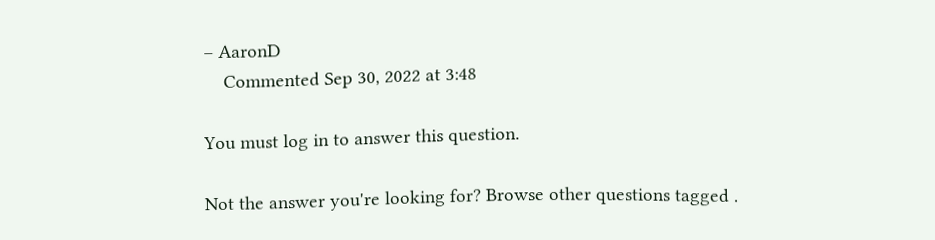– AaronD
    Commented Sep 30, 2022 at 3:48

You must log in to answer this question.

Not the answer you're looking for? Browse other questions tagged .